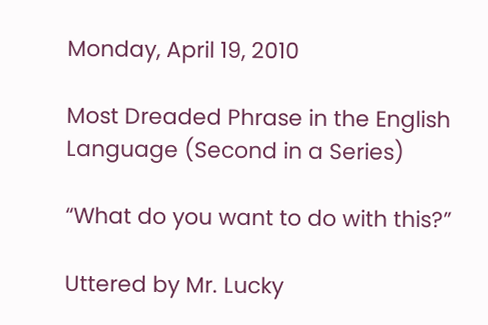Monday, April 19, 2010

Most Dreaded Phrase in the English Language (Second in a Series)

“What do you want to do with this?”

Uttered by Mr. Lucky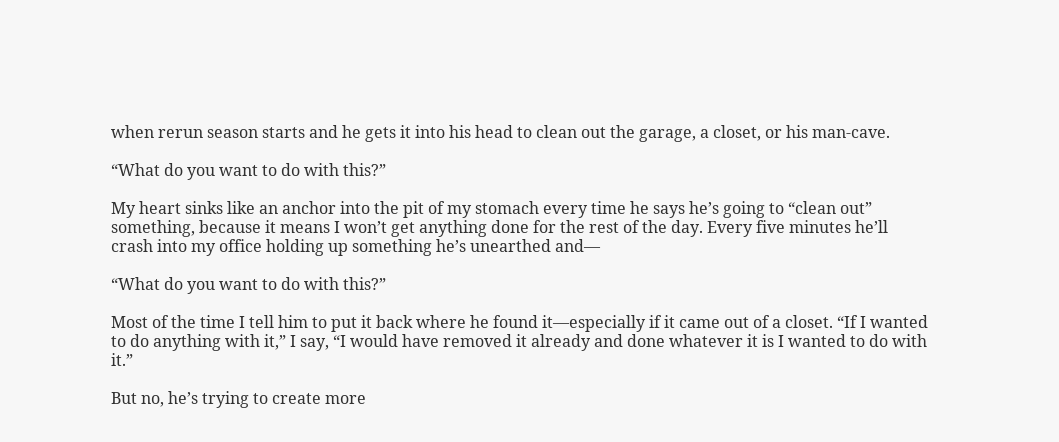when rerun season starts and he gets it into his head to clean out the garage, a closet, or his man-cave.

“What do you want to do with this?”

My heart sinks like an anchor into the pit of my stomach every time he says he’s going to “clean out” something, because it means I won’t get anything done for the rest of the day. Every five minutes he’ll crash into my office holding up something he’s unearthed and—

“What do you want to do with this?”

Most of the time I tell him to put it back where he found it—especially if it came out of a closet. “If I wanted to do anything with it,” I say, “I would have removed it already and done whatever it is I wanted to do with it.”

But no, he’s trying to create more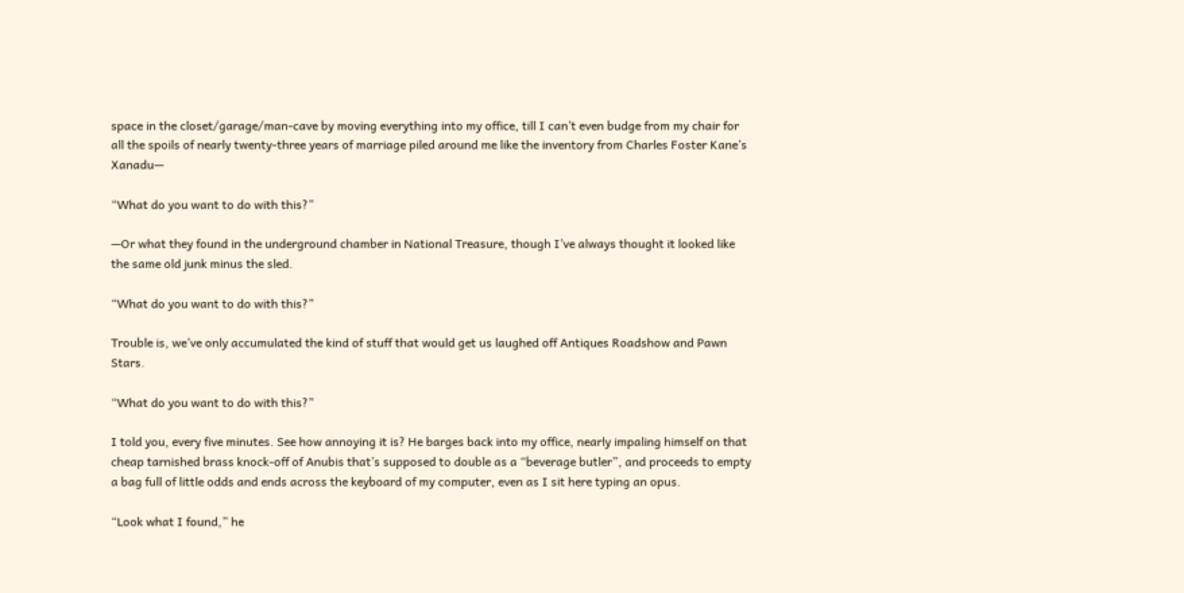space in the closet/garage/man-cave by moving everything into my office, till I can’t even budge from my chair for all the spoils of nearly twenty-three years of marriage piled around me like the inventory from Charles Foster Kane’s Xanadu—

“What do you want to do with this?”

—Or what they found in the underground chamber in National Treasure, though I’ve always thought it looked like the same old junk minus the sled.

“What do you want to do with this?”

Trouble is, we’ve only accumulated the kind of stuff that would get us laughed off Antiques Roadshow and Pawn Stars.

“What do you want to do with this?”

I told you, every five minutes. See how annoying it is? He barges back into my office, nearly impaling himself on that cheap tarnished brass knock-off of Anubis that’s supposed to double as a “beverage butler”, and proceeds to empty a bag full of little odds and ends across the keyboard of my computer, even as I sit here typing an opus.

“Look what I found,” he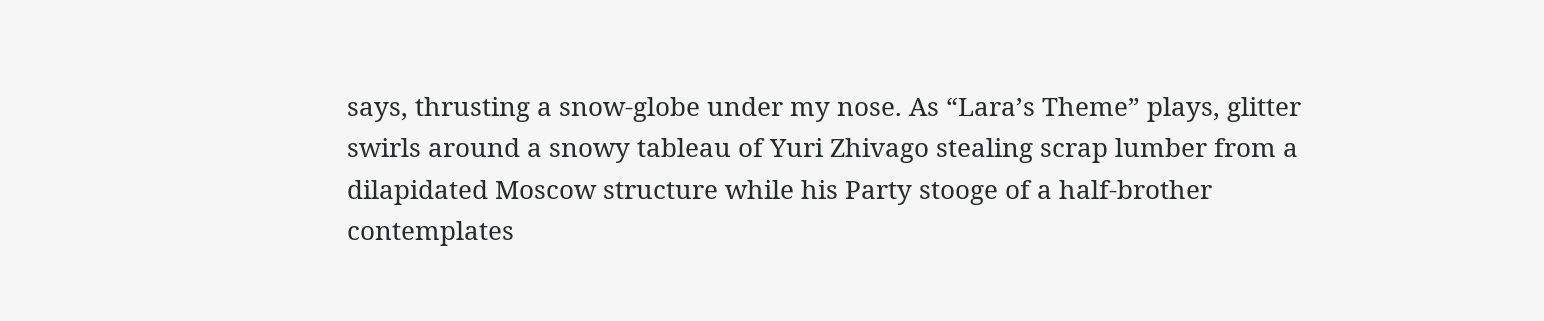says, thrusting a snow-globe under my nose. As “Lara’s Theme” plays, glitter swirls around a snowy tableau of Yuri Zhivago stealing scrap lumber from a dilapidated Moscow structure while his Party stooge of a half-brother contemplates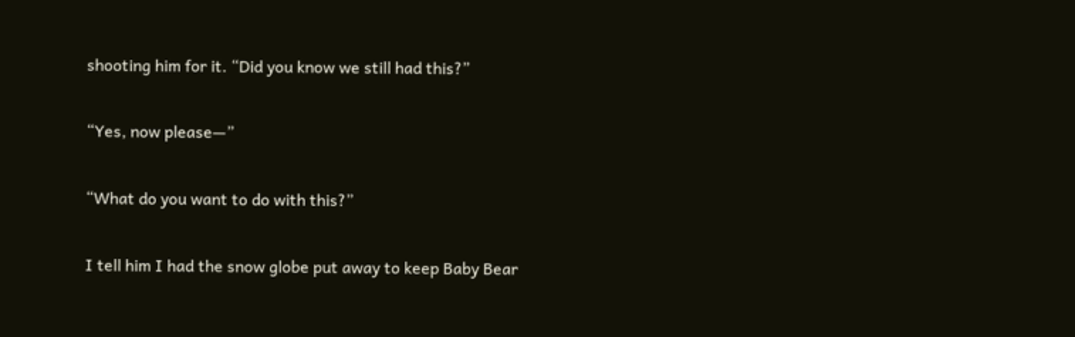shooting him for it. “Did you know we still had this?”

“Yes, now please—”

“What do you want to do with this?”

I tell him I had the snow globe put away to keep Baby Bear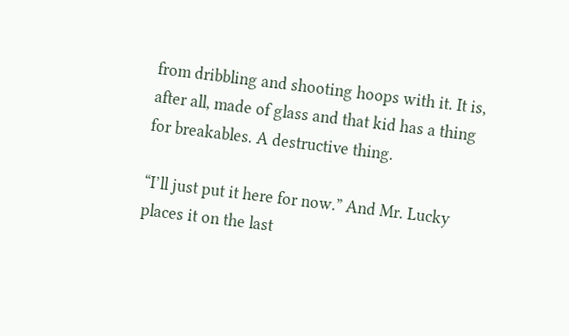from dribbling and shooting hoops with it. It is, after all, made of glass and that kid has a thing for breakables. A destructive thing.

“I’ll just put it here for now.” And Mr. Lucky places it on the last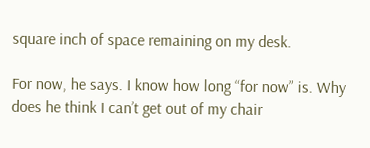square inch of space remaining on my desk.

For now, he says. I know how long “for now” is. Why does he think I can’t get out of my chair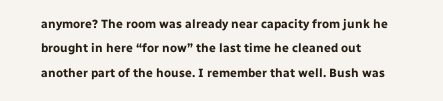anymore? The room was already near capacity from junk he brought in here “for now” the last time he cleaned out another part of the house. I remember that well. Bush was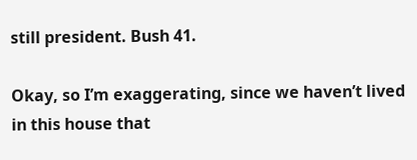still president. Bush 41.

Okay, so I’m exaggerating, since we haven’t lived in this house that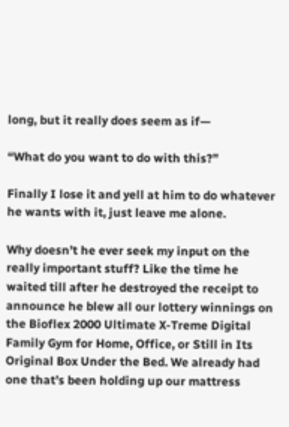long, but it really does seem as if—

“What do you want to do with this?”

Finally I lose it and yell at him to do whatever he wants with it, just leave me alone.

Why doesn’t he ever seek my input on the really important stuff? Like the time he waited till after he destroyed the receipt to announce he blew all our lottery winnings on the Bioflex 2000 Ultimate X-Treme Digital Family Gym for Home, Office, or Still in Its Original Box Under the Bed. We already had one that’s been holding up our mattress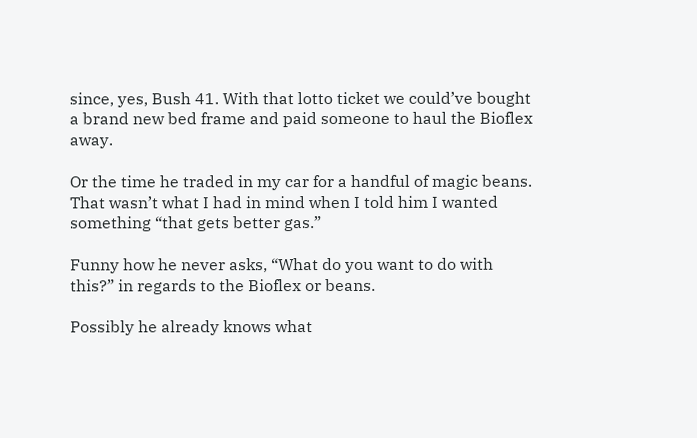since, yes, Bush 41. With that lotto ticket we could’ve bought a brand new bed frame and paid someone to haul the Bioflex away.

Or the time he traded in my car for a handful of magic beans. That wasn’t what I had in mind when I told him I wanted something “that gets better gas.”

Funny how he never asks, “What do you want to do with this?” in regards to the Bioflex or beans.

Possibly he already knows what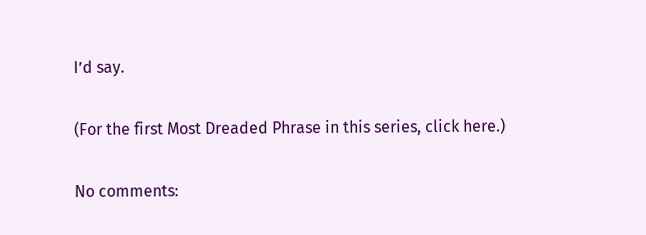I’d say.

(For the first Most Dreaded Phrase in this series, click here.)

No comments: